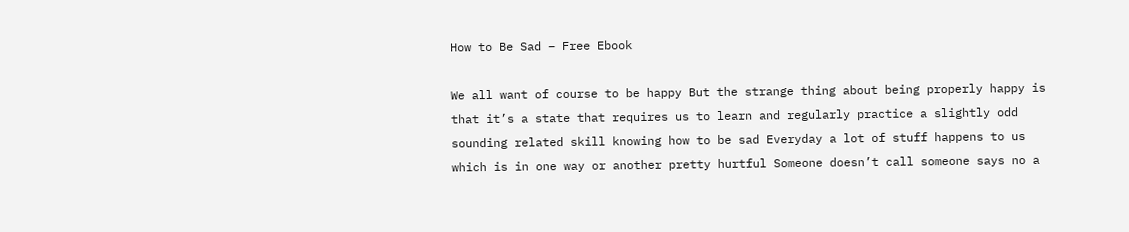How to Be Sad – Free Ebook

We all want of course to be happy But the strange thing about being properly happy is that it’s a state that requires us to learn and regularly practice a slightly odd sounding related skill knowing how to be sad Everyday a lot of stuff happens to us which is in one way or another pretty hurtful Someone doesn’t call someone says no a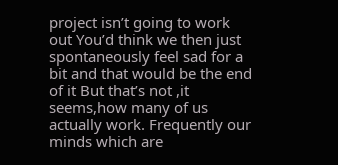project isn’t going to work out You’d think we then just spontaneously feel sad for a bit and that would be the end of it But that’s not ,it seems,how many of us actually work. Frequently our minds which are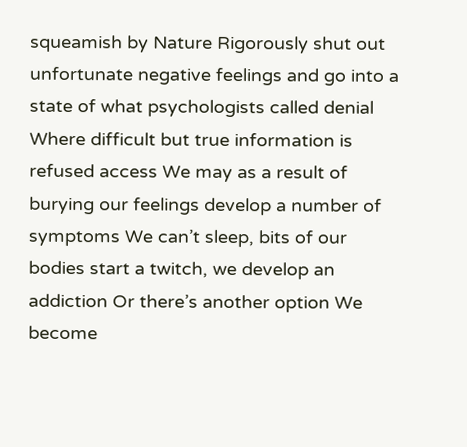squeamish by Nature Rigorously shut out unfortunate negative feelings and go into a state of what psychologists called denial Where difficult but true information is refused access We may as a result of burying our feelings develop a number of symptoms We can’t sleep, bits of our bodies start a twitch, we develop an addiction Or there’s another option We become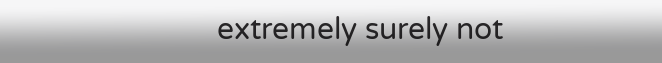extremely surely not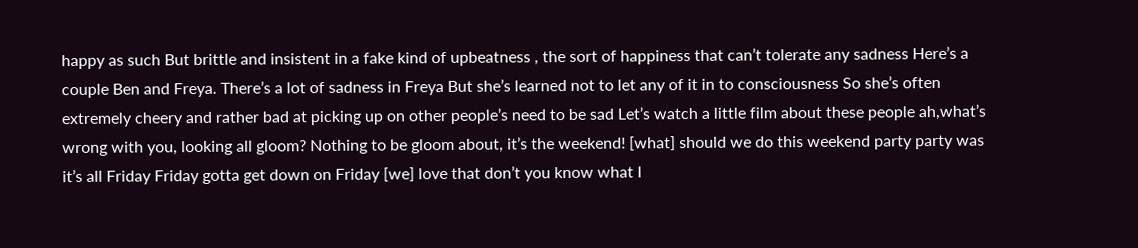happy as such But brittle and insistent in a fake kind of upbeatness , the sort of happiness that can’t tolerate any sadness Here’s a couple Ben and Freya. There’s a lot of sadness in Freya But she’s learned not to let any of it in to consciousness So she’s often extremely cheery and rather bad at picking up on other people’s need to be sad Let’s watch a little film about these people ah,what’s wrong with you, looking all gloom? Nothing to be gloom about, it’s the weekend! [what] should we do this weekend party party was it’s all Friday Friday gotta get down on Friday [we] love that don’t you know what I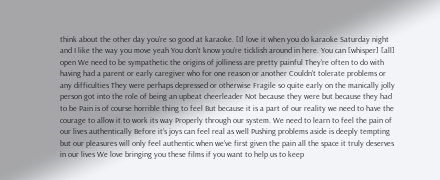think about the other day you’re so good at karaoke. [I] love it when you do karaoke Saturday night and I like the way you move yeah You don’t know you’re ticklish around in here. You can [whisper] [all] open We need to be sympathetic the origins of jolliness are pretty painful They’re often to do with having had a parent or early caregiver who for one reason or another Couldn’t tolerate problems or any difficulties They were perhaps depressed or otherwise Fragile so quite early on the manically jolly person got into the role of being an upbeat cheerleader Not because they were but because they had to be Pain is of course horrible thing to feel But because it is a part of our reality we need to have the courage to allow it to work its way Properly through our system. We need to learn to feel the pain of our lives authentically Before it’s joys can feel real as well Pushing problems aside is deeply tempting but our pleasures will only feel authentic when we’ve first given the pain all the space it truly deserves in our lives We love bringing you these films if you want to help us to keep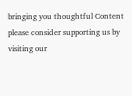bringing you thoughtful Content please consider supporting us by visiting our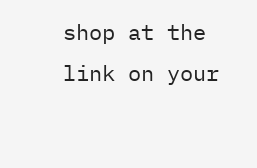shop at the link on your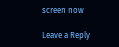screen now

Leave a Reply